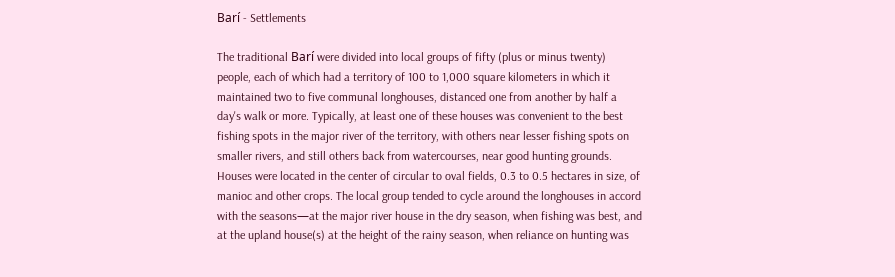Barí - Settlements

The traditional Barí were divided into local groups of fifty (plus or minus twenty) people, each of which had a territory of 100 to 1,000 square kilometers in which it maintained two to five communal longhouses, distanced one from another by half a day's walk or more. Typically, at least one of these houses was convenient to the best fishing spots in the major river of the territory, with others near lesser fishing spots on smaller rivers, and still others back from watercourses, near good hunting grounds. Houses were located in the center of circular to oval fields, 0.3 to 0.5 hectares in size, of manioc and other crops. The local group tended to cycle around the longhouses in accord with the seasons—at the major river house in the dry season, when fishing was best, and at the upland house(s) at the height of the rainy season, when reliance on hunting was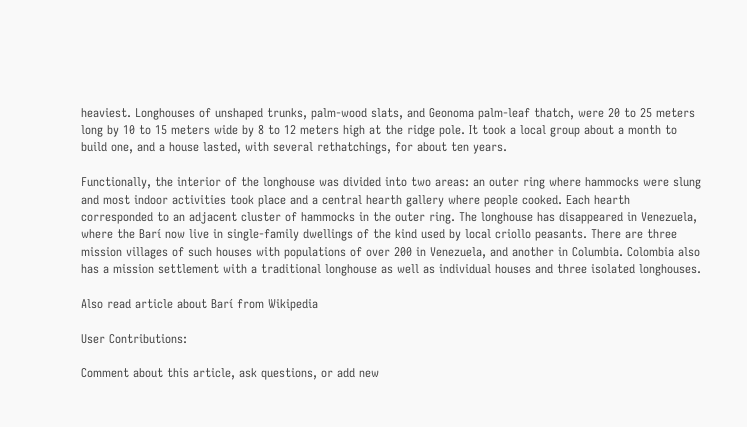heaviest. Longhouses of unshaped trunks, palm-wood slats, and Geonoma palm-leaf thatch, were 20 to 25 meters long by 10 to 15 meters wide by 8 to 12 meters high at the ridge pole. It took a local group about a month to build one, and a house lasted, with several rethatchings, for about ten years.

Functionally, the interior of the longhouse was divided into two areas: an outer ring where hammocks were slung and most indoor activities took place and a central hearth gallery where people cooked. Each hearth corresponded to an adjacent cluster of hammocks in the outer ring. The longhouse has disappeared in Venezuela, where the Barí now live in single-family dwellings of the kind used by local criollo peasants. There are three mission villages of such houses with populations of over 200 in Venezuela, and another in Columbia. Colombia also has a mission settlement with a traditional longhouse as well as individual houses and three isolated longhouses.

Also read article about Barí from Wikipedia

User Contributions:

Comment about this article, ask questions, or add new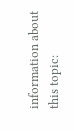information about this topic: